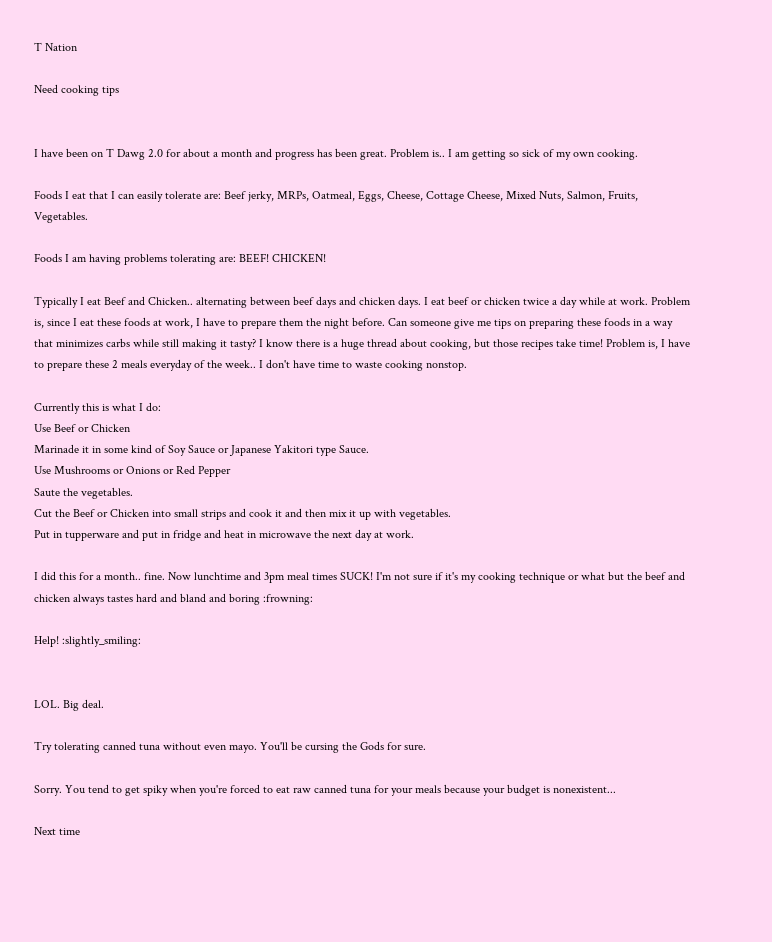T Nation

Need cooking tips


I have been on T Dawg 2.0 for about a month and progress has been great. Problem is.. I am getting so sick of my own cooking.

Foods I eat that I can easily tolerate are: Beef jerky, MRPs, Oatmeal, Eggs, Cheese, Cottage Cheese, Mixed Nuts, Salmon, Fruits, Vegetables.

Foods I am having problems tolerating are: BEEF! CHICKEN!

Typically I eat Beef and Chicken.. alternating between beef days and chicken days. I eat beef or chicken twice a day while at work. Problem is, since I eat these foods at work, I have to prepare them the night before. Can someone give me tips on preparing these foods in a way that minimizes carbs while still making it tasty? I know there is a huge thread about cooking, but those recipes take time! Problem is, I have to prepare these 2 meals everyday of the week.. I don't have time to waste cooking nonstop.

Currently this is what I do:
Use Beef or Chicken
Marinade it in some kind of Soy Sauce or Japanese Yakitori type Sauce.
Use Mushrooms or Onions or Red Pepper
Saute the vegetables.
Cut the Beef or Chicken into small strips and cook it and then mix it up with vegetables.
Put in tupperware and put in fridge and heat in microwave the next day at work.

I did this for a month.. fine. Now lunchtime and 3pm meal times SUCK! I'm not sure if it's my cooking technique or what but the beef and chicken always tastes hard and bland and boring :frowning:

Help! :slightly_smiling:


LOL. Big deal.

Try tolerating canned tuna without even mayo. You'll be cursing the Gods for sure.

Sorry. You tend to get spiky when you're forced to eat raw canned tuna for your meals because your budget is nonexistent...

Next time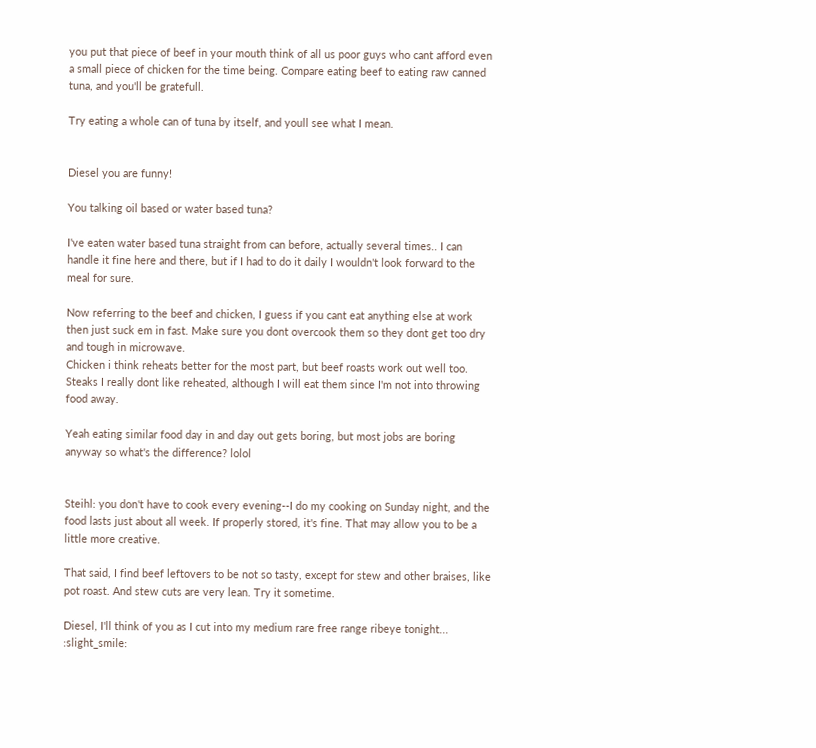you put that piece of beef in your mouth think of all us poor guys who cant afford even a small piece of chicken for the time being. Compare eating beef to eating raw canned tuna, and you'll be gratefull.

Try eating a whole can of tuna by itself, and youll see what I mean.


Diesel you are funny!

You talking oil based or water based tuna?

I've eaten water based tuna straight from can before, actually several times.. I can handle it fine here and there, but if I had to do it daily I wouldn't look forward to the meal for sure.

Now referring to the beef and chicken, I guess if you cant eat anything else at work then just suck em in fast. Make sure you dont overcook them so they dont get too dry and tough in microwave.
Chicken i think reheats better for the most part, but beef roasts work out well too. Steaks I really dont like reheated, although I will eat them since I'm not into throwing food away.

Yeah eating similar food day in and day out gets boring, but most jobs are boring anyway so what's the difference? lolol


Steihl: you don't have to cook every evening--I do my cooking on Sunday night, and the food lasts just about all week. If properly stored, it's fine. That may allow you to be a little more creative.

That said, I find beef leftovers to be not so tasty, except for stew and other braises, like pot roast. And stew cuts are very lean. Try it sometime.

Diesel, I'll think of you as I cut into my medium rare free range ribeye tonight... :slight_smile: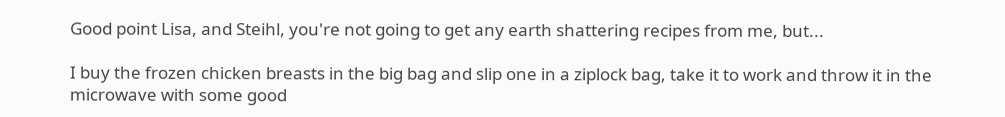Good point Lisa, and Steihl, you're not going to get any earth shattering recipes from me, but...

I buy the frozen chicken breasts in the big bag and slip one in a ziplock bag, take it to work and throw it in the microwave with some good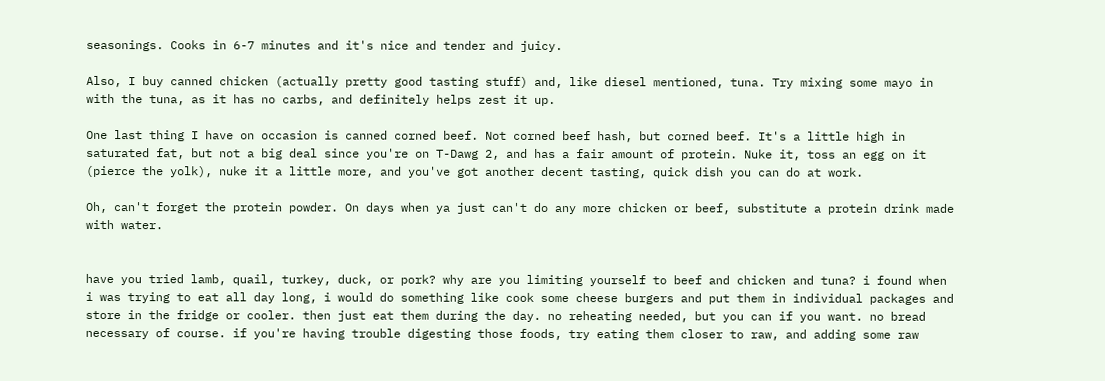seasonings. Cooks in 6-7 minutes and it's nice and tender and juicy.

Also, I buy canned chicken (actually pretty good tasting stuff) and, like diesel mentioned, tuna. Try mixing some mayo in with the tuna, as it has no carbs, and definitely helps zest it up.

One last thing I have on occasion is canned corned beef. Not corned beef hash, but corned beef. It's a little high in saturated fat, but not a big deal since you're on T-Dawg 2, and has a fair amount of protein. Nuke it, toss an egg on it (pierce the yolk), nuke it a little more, and you've got another decent tasting, quick dish you can do at work.

Oh, can't forget the protein powder. On days when ya just can't do any more chicken or beef, substitute a protein drink made with water.


have you tried lamb, quail, turkey, duck, or pork? why are you limiting yourself to beef and chicken and tuna? i found when i was trying to eat all day long, i would do something like cook some cheese burgers and put them in individual packages and store in the fridge or cooler. then just eat them during the day. no reheating needed, but you can if you want. no bread necessary of course. if you're having trouble digesting those foods, try eating them closer to raw, and adding some raw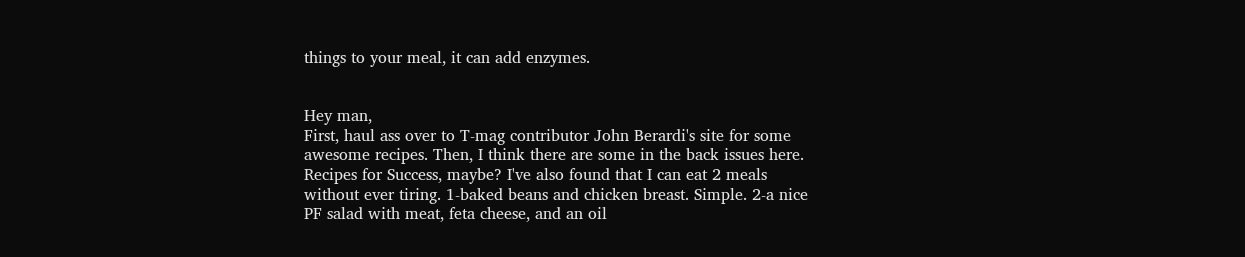things to your meal, it can add enzymes.


Hey man,
First, haul ass over to T-mag contributor John Berardi's site for some awesome recipes. Then, I think there are some in the back issues here. Recipes for Success, maybe? I've also found that I can eat 2 meals without ever tiring. 1-baked beans and chicken breast. Simple. 2-a nice PF salad with meat, feta cheese, and an oil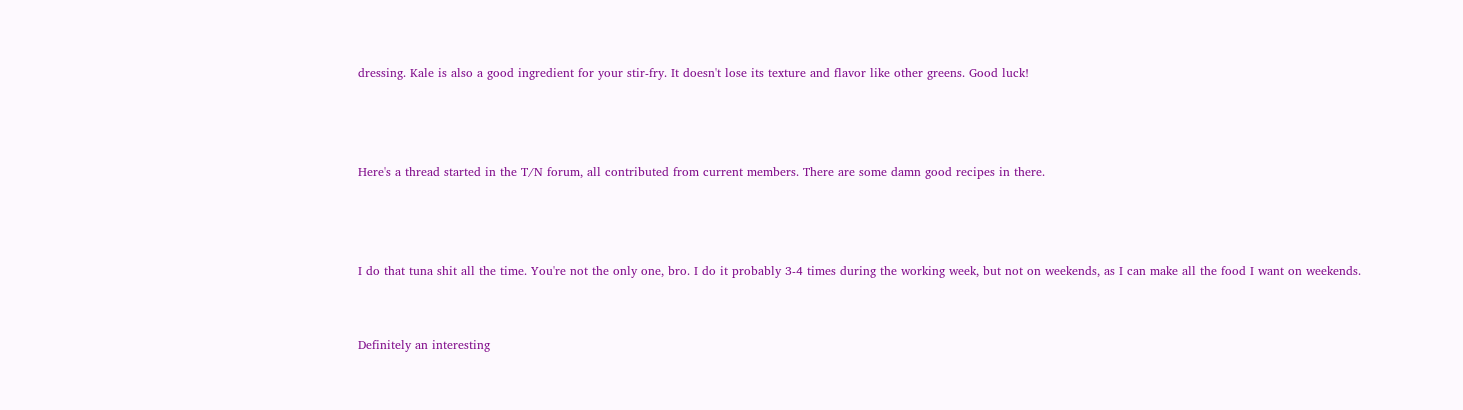dressing. Kale is also a good ingredient for your stir-fry. It doesn't lose its texture and flavor like other greens. Good luck!



Here's a thread started in the T/N forum, all contributed from current members. There are some damn good recipes in there.



I do that tuna shit all the time. You're not the only one, bro. I do it probably 3-4 times during the working week, but not on weekends, as I can make all the food I want on weekends.


Definitely an interesting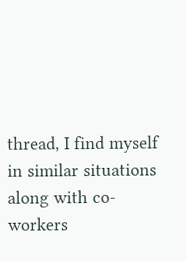thread, I find myself in similar situations along with co-workers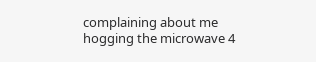complaining about me hogging the microwave 4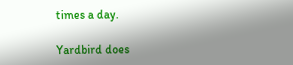times a day.

Yardbird does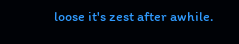loose it's zest after awhile.